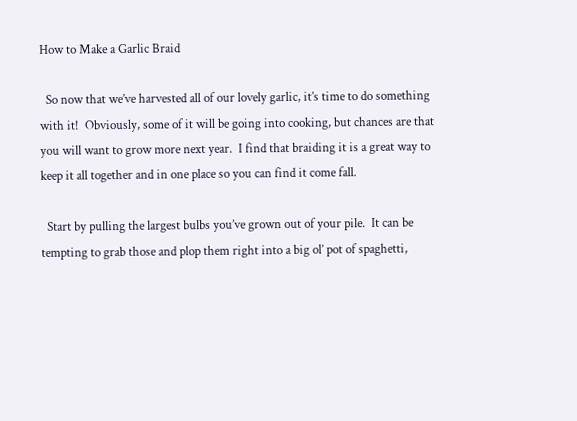How to Make a Garlic Braid

  So now that we’ve harvested all of our lovely garlic, it’s time to do something with it!  Obviously, some of it will be going into cooking, but chances are that you will want to grow more next year.  I find that braiding it is a great way to keep it all together and in one place so you can find it come fall.

  Start by pulling the largest bulbs you’ve grown out of your pile.  It can be tempting to grab those and plop them right into a big ol’ pot of spaghetti,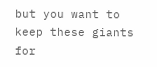but you want to keep these giants for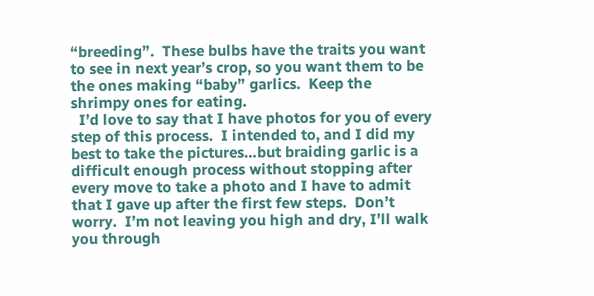“breeding”.  These bulbs have the traits you want to see in next year’s crop, so you want them to be the ones making “baby” garlics.  Keep the shrimpy ones for eating.
  I’d love to say that I have photos for you of every step of this process.  I intended to, and I did my best to take the pictures…but braiding garlic is a difficult enough process without stopping after every move to take a photo and I have to admit that I gave up after the first few steps.  Don’t worry.  I’m not leaving you high and dry, I’ll walk you through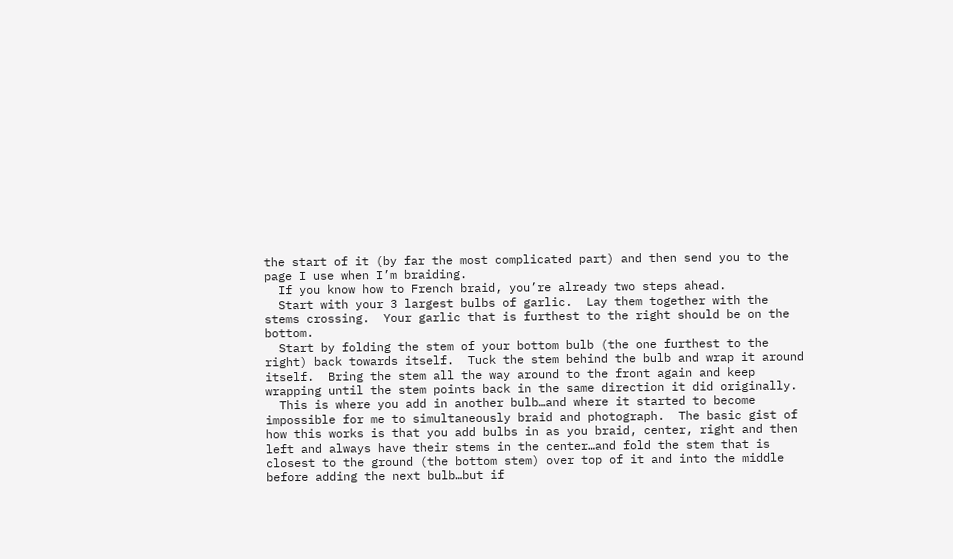the start of it (by far the most complicated part) and then send you to the page I use when I’m braiding.
  If you know how to French braid, you’re already two steps ahead.
  Start with your 3 largest bulbs of garlic.  Lay them together with the stems crossing.  Your garlic that is furthest to the right should be on the bottom.
  Start by folding the stem of your bottom bulb (the one furthest to the right) back towards itself.  Tuck the stem behind the bulb and wrap it around itself.  Bring the stem all the way around to the front again and keep wrapping until the stem points back in the same direction it did originally.
  This is where you add in another bulb…and where it started to become impossible for me to simultaneously braid and photograph.  The basic gist of how this works is that you add bulbs in as you braid, center, right and then left and always have their stems in the center…and fold the stem that is closest to the ground (the bottom stem) over top of it and into the middle before adding the next bulb…but if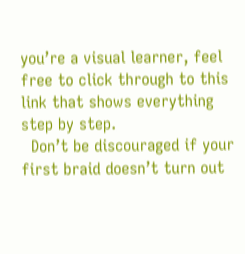you’re a visual learner, feel free to click through to this link that shows everything step by step.
  Don’t be discouraged if your first braid doesn’t turn out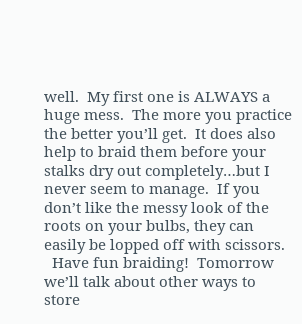well.  My first one is ALWAYS a huge mess.  The more you practice the better you’ll get.  It does also help to braid them before your stalks dry out completely…but I never seem to manage.  If you don’t like the messy look of the roots on your bulbs, they can easily be lopped off with scissors.
  Have fun braiding!  Tomorrow we’ll talk about other ways to store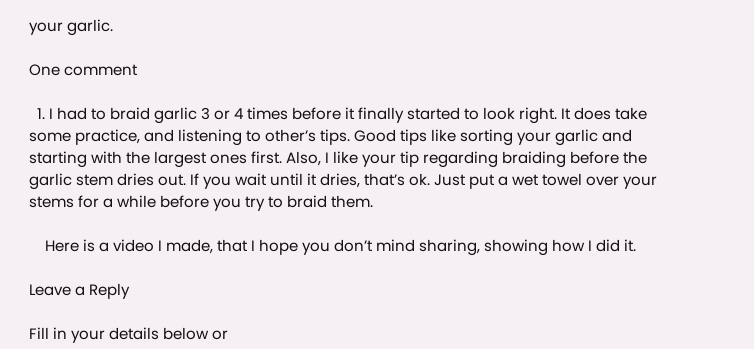your garlic.

One comment

  1. I had to braid garlic 3 or 4 times before it finally started to look right. It does take some practice, and listening to other’s tips. Good tips like sorting your garlic and starting with the largest ones first. Also, I like your tip regarding braiding before the garlic stem dries out. If you wait until it dries, that’s ok. Just put a wet towel over your stems for a while before you try to braid them.

    Here is a video I made, that I hope you don’t mind sharing, showing how I did it.

Leave a Reply

Fill in your details below or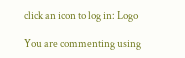click an icon to log in: Logo

You are commenting using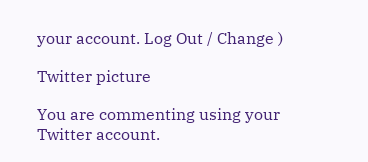your account. Log Out / Change )

Twitter picture

You are commenting using your Twitter account.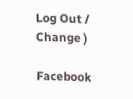Log Out / Change )

Facebook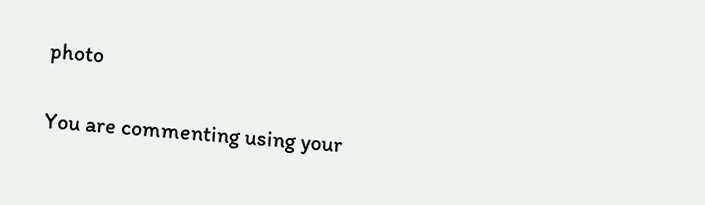photo

You are commenting using your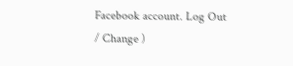Facebook account. Log Out / Change )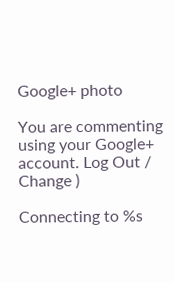Google+ photo

You are commenting using your Google+ account. Log Out / Change )

Connecting to %s